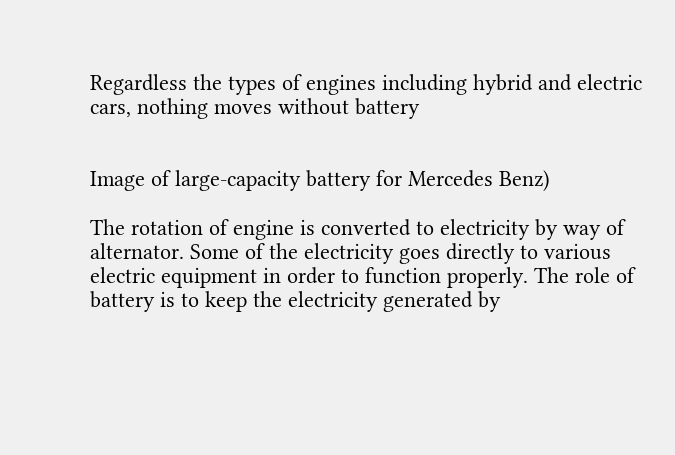Regardless the types of engines including hybrid and electric cars, nothing moves without battery


Image of large-capacity battery for Mercedes Benz)

The rotation of engine is converted to electricity by way of alternator. Some of the electricity goes directly to various electric equipment in order to function properly. The role of battery is to keep the electricity generated by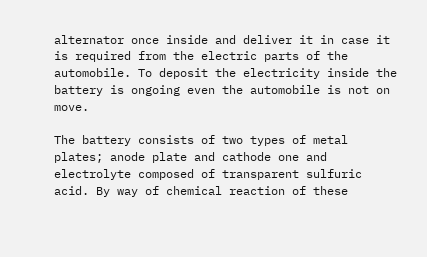alternator once inside and deliver it in case it is required from the electric parts of the automobile. To deposit the electricity inside the battery is ongoing even the automobile is not on move.

The battery consists of two types of metal plates; anode plate and cathode one and electrolyte composed of transparent sulfuric acid. By way of chemical reaction of these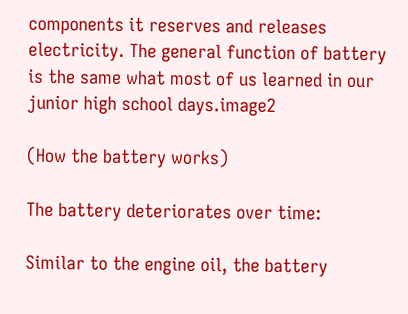components it reserves and releases electricity. The general function of battery is the same what most of us learned in our junior high school days.image2

(How the battery works)

The battery deteriorates over time:

Similar to the engine oil, the battery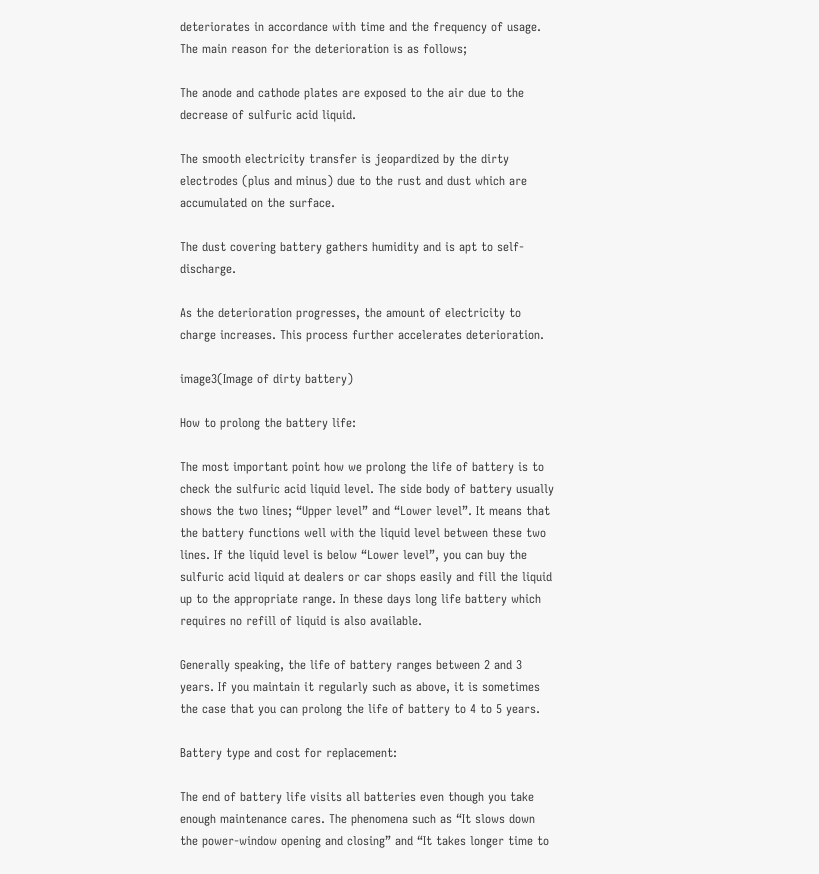deteriorates in accordance with time and the frequency of usage. The main reason for the deterioration is as follows;

The anode and cathode plates are exposed to the air due to the decrease of sulfuric acid liquid.

The smooth electricity transfer is jeopardized by the dirty electrodes (plus and minus) due to the rust and dust which are accumulated on the surface.

The dust covering battery gathers humidity and is apt to self-discharge.

As the deterioration progresses, the amount of electricity to charge increases. This process further accelerates deterioration.

image3(Image of dirty battery)

How to prolong the battery life:

The most important point how we prolong the life of battery is to check the sulfuric acid liquid level. The side body of battery usually shows the two lines; “Upper level” and “Lower level”. It means that the battery functions well with the liquid level between these two lines. If the liquid level is below “Lower level”, you can buy the sulfuric acid liquid at dealers or car shops easily and fill the liquid up to the appropriate range. In these days long life battery which requires no refill of liquid is also available.

Generally speaking, the life of battery ranges between 2 and 3 years. If you maintain it regularly such as above, it is sometimes the case that you can prolong the life of battery to 4 to 5 years.

Battery type and cost for replacement:

The end of battery life visits all batteries even though you take enough maintenance cares. The phenomena such as “It slows down the power-window opening and closing” and “It takes longer time to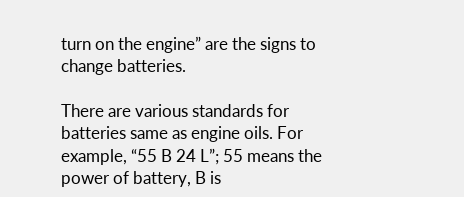turn on the engine” are the signs to change batteries.

There are various standards for batteries same as engine oils. For example, “55 B 24 L”; 55 means the power of battery, B is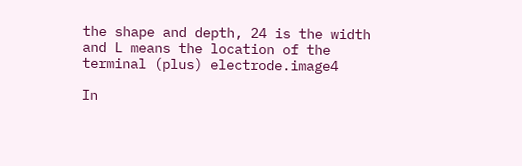the shape and depth, 24 is the width and L means the location of the terminal (plus) electrode.image4

In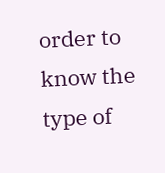order to know the type of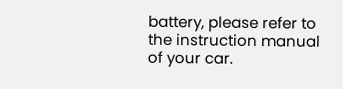battery, please refer to the instruction manual of your car.